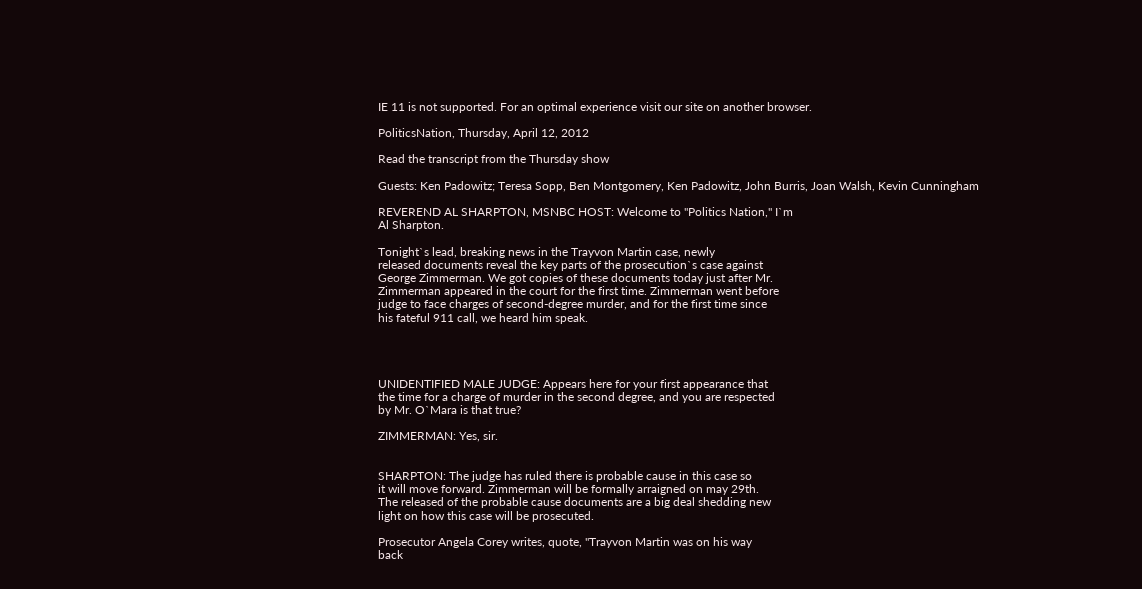IE 11 is not supported. For an optimal experience visit our site on another browser.

PoliticsNation, Thursday, April 12, 2012

Read the transcript from the Thursday show

Guests: Ken Padowitz; Teresa Sopp, Ben Montgomery, Ken Padowitz, John Burris, Joan Walsh, Kevin Cunningham

REVEREND AL SHARPTON, MSNBC HOST: Welcome to "Politics Nation," I`m
Al Sharpton.

Tonight`s lead, breaking news in the Trayvon Martin case, newly
released documents reveal the key parts of the prosecution`s case against
George Zimmerman. We got copies of these documents today just after Mr.
Zimmerman appeared in the court for the first time. Zimmerman went before
judge to face charges of second-degree murder, and for the first time since
his fateful 911 call, we heard him speak.




UNIDENTIFIED MALE JUDGE: Appears here for your first appearance that
the time for a charge of murder in the second degree, and you are respected
by Mr. O`Mara is that true?

ZIMMERMAN: Yes, sir.


SHARPTON: The judge has ruled there is probable cause in this case so
it will move forward. Zimmerman will be formally arraigned on may 29th.
The released of the probable cause documents are a big deal shedding new
light on how this case will be prosecuted.

Prosecutor Angela Corey writes, quote, "Trayvon Martin was on his way
back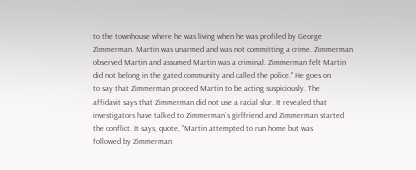to the townhouse where he was living when he was profiled by George
Zimmerman. Martin was unarmed and was not committing a crime. Zimmerman
observed Martin and assumed Martin was a criminal. Zimmerman felt Martin
did not belong in the gated community and called the police." He goes on
to say that Zimmerman proceed Martin to be acting suspiciously. The
affidavit says that Zimmerman did not use a racial slur. It revealed that
investigators have talked to Zimmerman`s girlfriend and Zimmerman started
the conflict. It says, quote, "Martin attempted to run home but was
followed by Zimmerman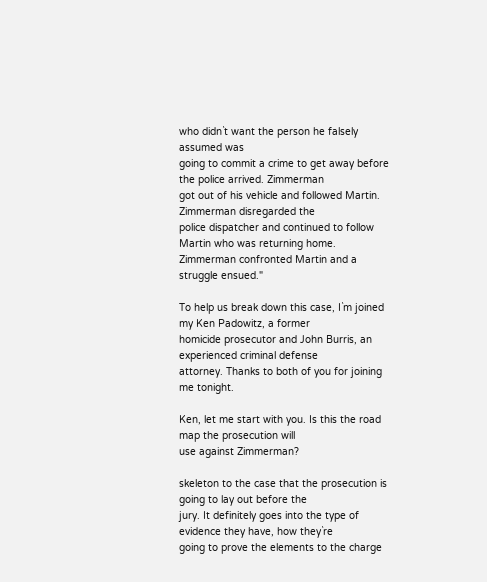who didn`t want the person he falsely assumed was
going to commit a crime to get away before the police arrived. Zimmerman
got out of his vehicle and followed Martin. Zimmerman disregarded the
police dispatcher and continued to follow Martin who was returning home.
Zimmerman confronted Martin and a struggle ensued."

To help us break down this case, I`m joined my Ken Padowitz, a former
homicide prosecutor and John Burris, an experienced criminal defense
attorney. Thanks to both of you for joining me tonight.

Ken, let me start with you. Is this the road map the prosecution will
use against Zimmerman?

skeleton to the case that the prosecution is going to lay out before the
jury. It definitely goes into the type of evidence they have, how they`re
going to prove the elements to the charge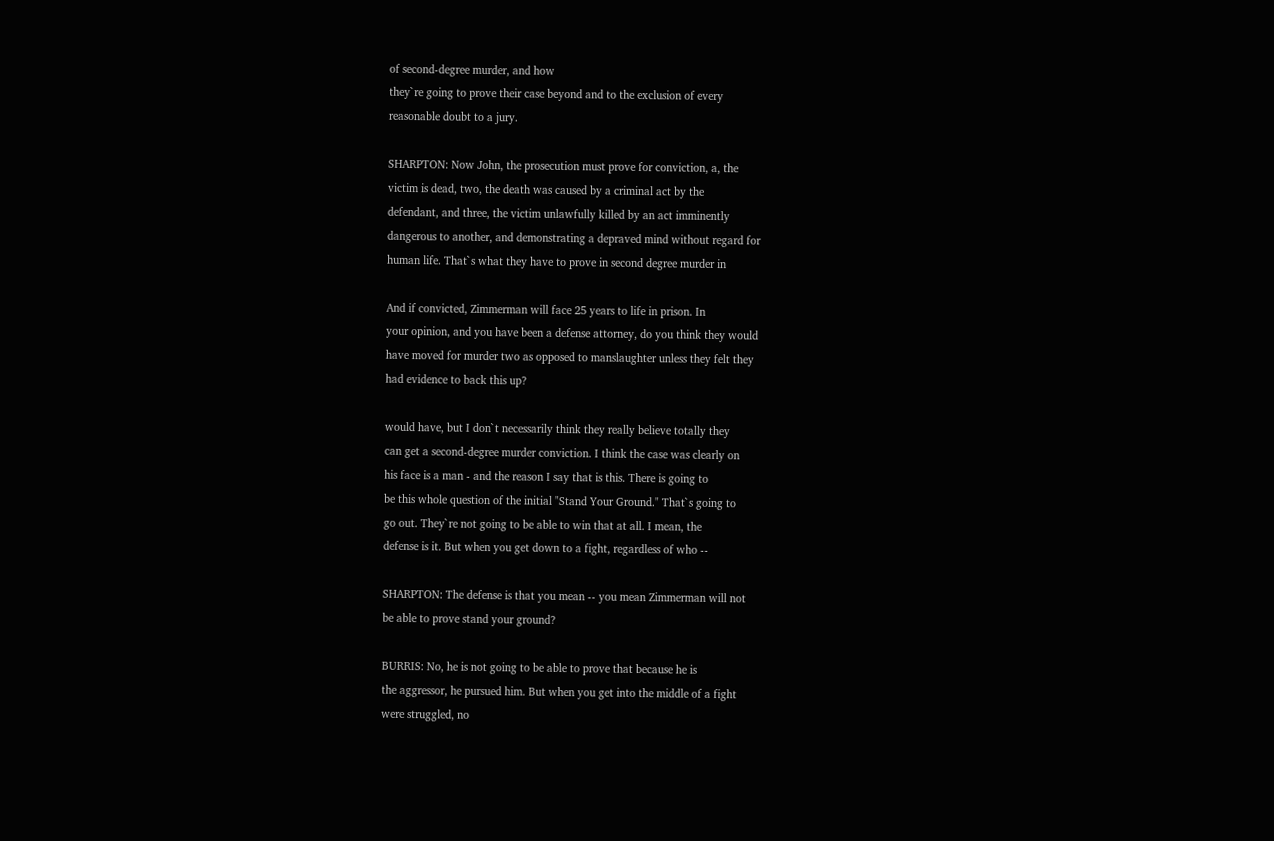of second-degree murder, and how
they`re going to prove their case beyond and to the exclusion of every
reasonable doubt to a jury.

SHARPTON: Now John, the prosecution must prove for conviction, a, the
victim is dead, two, the death was caused by a criminal act by the
defendant, and three, the victim unlawfully killed by an act imminently
dangerous to another, and demonstrating a depraved mind without regard for
human life. That`s what they have to prove in second degree murder in

And if convicted, Zimmerman will face 25 years to life in prison. In
your opinion, and you have been a defense attorney, do you think they would
have moved for murder two as opposed to manslaughter unless they felt they
had evidence to back this up?

would have, but I don`t necessarily think they really believe totally they
can get a second-degree murder conviction. I think the case was clearly on
his face is a man - and the reason I say that is this. There is going to
be this whole question of the initial "Stand Your Ground." That`s going to
go out. They`re not going to be able to win that at all. I mean, the
defense is it. But when you get down to a fight, regardless of who --

SHARPTON: The defense is that you mean -- you mean Zimmerman will not
be able to prove stand your ground?

BURRIS: No, he is not going to be able to prove that because he is
the aggressor, he pursued him. But when you get into the middle of a fight
were struggled, no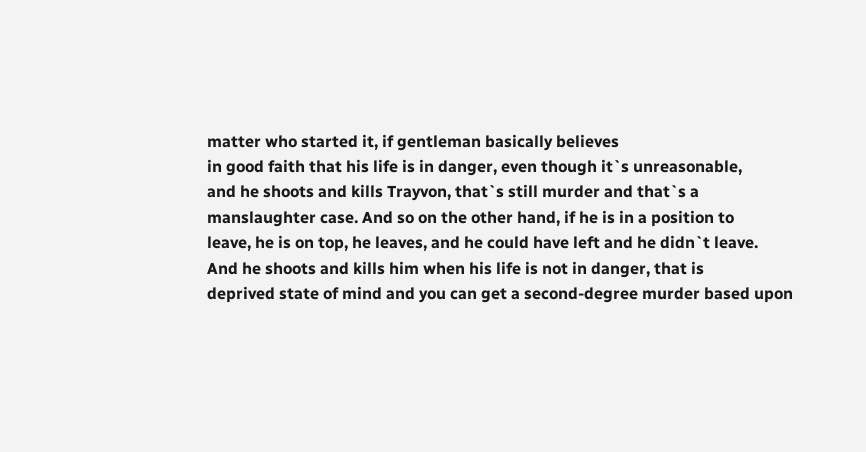matter who started it, if gentleman basically believes
in good faith that his life is in danger, even though it`s unreasonable,
and he shoots and kills Trayvon, that`s still murder and that`s a
manslaughter case. And so on the other hand, if he is in a position to
leave, he is on top, he leaves, and he could have left and he didn`t leave.
And he shoots and kills him when his life is not in danger, that is
deprived state of mind and you can get a second-degree murder based upon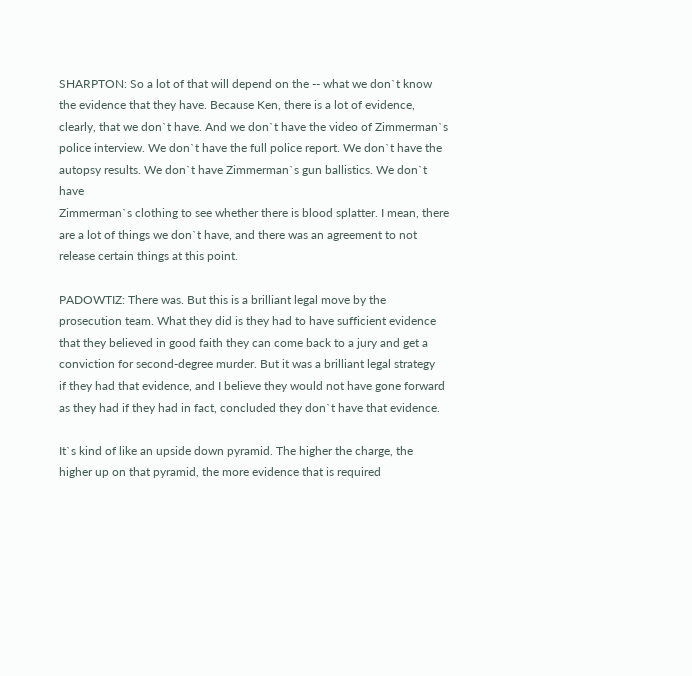SHARPTON: So a lot of that will depend on the -- what we don`t know
the evidence that they have. Because Ken, there is a lot of evidence,
clearly, that we don`t have. And we don`t have the video of Zimmerman`s
police interview. We don`t have the full police report. We don`t have the
autopsy results. We don`t have Zimmerman`s gun ballistics. We don`t have
Zimmerman`s clothing to see whether there is blood splatter. I mean, there
are a lot of things we don`t have, and there was an agreement to not
release certain things at this point.

PADOWTIZ: There was. But this is a brilliant legal move by the
prosecution team. What they did is they had to have sufficient evidence
that they believed in good faith they can come back to a jury and get a
conviction for second-degree murder. But it was a brilliant legal strategy
if they had that evidence, and I believe they would not have gone forward
as they had if they had in fact, concluded they don`t have that evidence.

It`s kind of like an upside down pyramid. The higher the charge, the
higher up on that pyramid, the more evidence that is required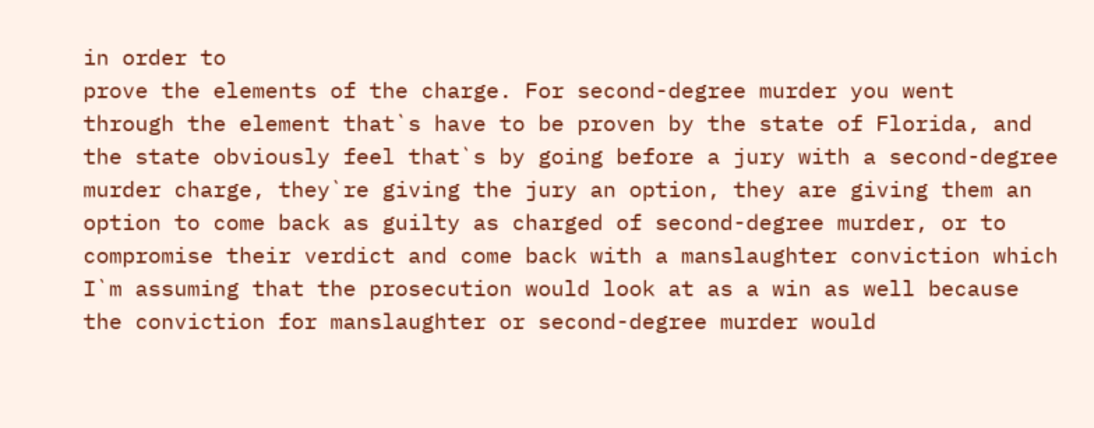in order to
prove the elements of the charge. For second-degree murder you went
through the element that`s have to be proven by the state of Florida, and
the state obviously feel that`s by going before a jury with a second-degree
murder charge, they`re giving the jury an option, they are giving them an
option to come back as guilty as charged of second-degree murder, or to
compromise their verdict and come back with a manslaughter conviction which
I`m assuming that the prosecution would look at as a win as well because
the conviction for manslaughter or second-degree murder would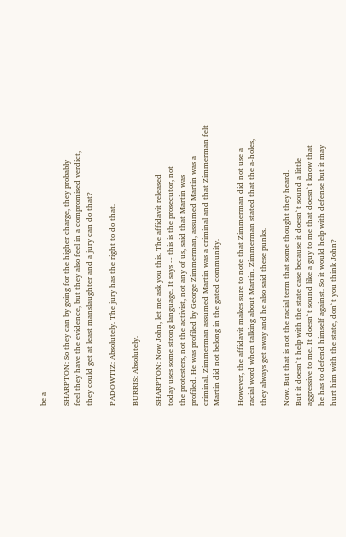be a

SHARPTON: So they can by going for the higher charge, they probably
feel they have the evidence, but they also feel in a compromised verdict,
they could get at least manslaughter and a jury can do that?

PADOWTIZ: Absolutely. The jury has the right to do that.

BURRIS: Absolutely.

SHARPTON: Now John, let me ask you this. The affidavit released
today uses some strong language. It says -- this is the prosecutor, not
the protesters, not the activist, not any of us, said that Martin was
profiled. He was profiled by George Zimmerman, assumed Martin was a
criminal. Zimmerman assumed Martin was a criminal and that Zimmerman felt
Martin did not belong in the gated community.

However, the affidavit makes sure to note that Zimmerman did not use a
racial word when talking about Martin. Zimmerman stated that the a-holes,
they always get away and he also said these punks.

Now. But that is not the racial term that some thought they heard.
But it doesn`t help with the state case because it doesn`t sound a little
aggressive to me. It doesn`t sound like a guy to me that doesn`t know that
he has to defend himself against. So it would help with defense but it may
hurt him with the state, don`t you think John?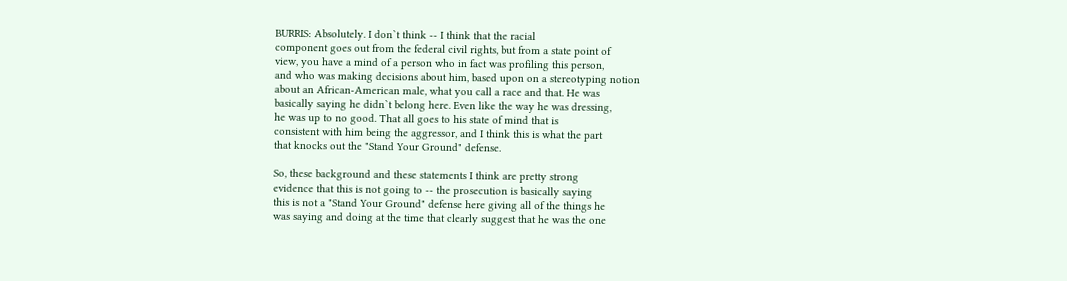BURRIS: Absolutely. I don`t think -- I think that the racial
component goes out from the federal civil rights, but from a state point of
view, you have a mind of a person who in fact was profiling this person,
and who was making decisions about him, based upon on a stereotyping notion
about an African-American male, what you call a race and that. He was
basically saying he didn`t belong here. Even like the way he was dressing,
he was up to no good. That all goes to his state of mind that is
consistent with him being the aggressor, and I think this is what the part
that knocks out the "Stand Your Ground" defense.

So, these background and these statements I think are pretty strong
evidence that this is not going to -- the prosecution is basically saying
this is not a "Stand Your Ground" defense here giving all of the things he
was saying and doing at the time that clearly suggest that he was the one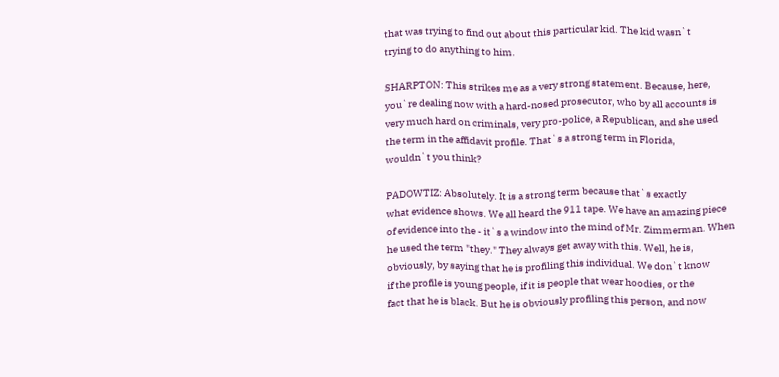that was trying to find out about this particular kid. The kid wasn`t
trying to do anything to him.

SHARPTON: This strikes me as a very strong statement. Because, here,
you`re dealing now with a hard-nosed prosecutor, who by all accounts is
very much hard on criminals, very pro-police, a Republican, and she used
the term in the affidavit profile. That`s a strong term in Florida,
wouldn`t you think?

PADOWTIZ: Absolutely. It is a strong term because that`s exactly
what evidence shows. We all heard the 911 tape. We have an amazing piece
of evidence into the - it`s a window into the mind of Mr. Zimmerman. When
he used the term "they." They always get away with this. Well, he is,
obviously, by saying that he is profiling this individual. We don`t know
if the profile is young people, if it is people that wear hoodies, or the
fact that he is black. But he is obviously profiling this person, and now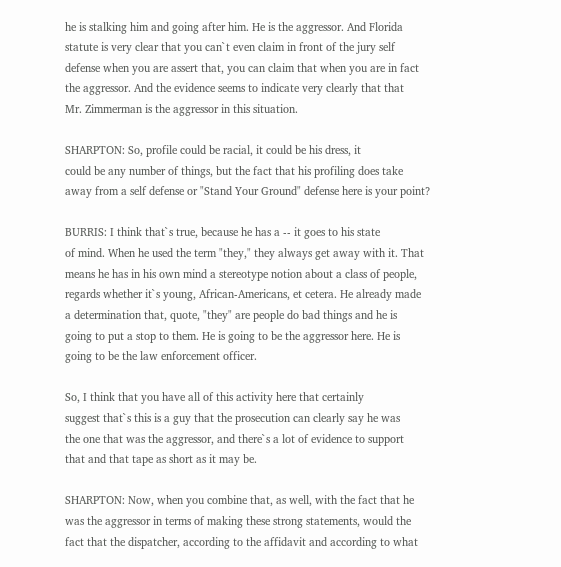he is stalking him and going after him. He is the aggressor. And Florida
statute is very clear that you can`t even claim in front of the jury self
defense when you are assert that, you can claim that when you are in fact
the aggressor. And the evidence seems to indicate very clearly that that
Mr. Zimmerman is the aggressor in this situation.

SHARPTON: So, profile could be racial, it could be his dress, it
could be any number of things, but the fact that his profiling does take
away from a self defense or "Stand Your Ground" defense here is your point?

BURRIS: I think that`s true, because he has a -- it goes to his state
of mind. When he used the term "they," they always get away with it. That
means he has in his own mind a stereotype notion about a class of people,
regards whether it`s young, African-Americans, et cetera. He already made
a determination that, quote, "they" are people do bad things and he is
going to put a stop to them. He is going to be the aggressor here. He is
going to be the law enforcement officer.

So, I think that you have all of this activity here that certainly
suggest that`s this is a guy that the prosecution can clearly say he was
the one that was the aggressor, and there`s a lot of evidence to support
that and that tape as short as it may be.

SHARPTON: Now, when you combine that, as well, with the fact that he
was the aggressor in terms of making these strong statements, would the
fact that the dispatcher, according to the affidavit and according to what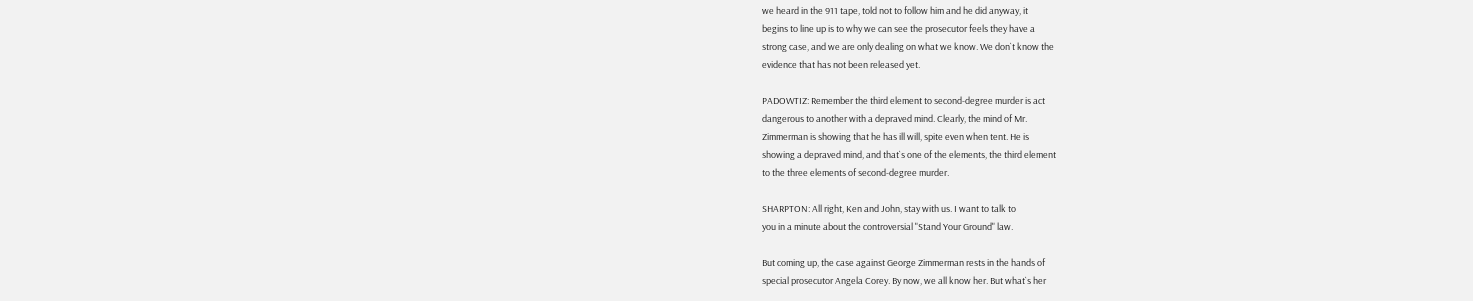we heard in the 911 tape, told not to follow him and he did anyway, it
begins to line up is to why we can see the prosecutor feels they have a
strong case, and we are only dealing on what we know. We don`t know the
evidence that has not been released yet.

PADOWTIZ: Remember the third element to second-degree murder is act
dangerous to another with a depraved mind. Clearly, the mind of Mr.
Zimmerman is showing that he has ill will, spite even when tent. He is
showing a depraved mind, and that`s one of the elements, the third element
to the three elements of second-degree murder.

SHARPTON: All right, Ken and John, stay with us. I want to talk to
you in a minute about the controversial "Stand Your Ground" law.

But coming up, the case against George Zimmerman rests in the hands of
special prosecutor Angela Corey. By now, we all know her. But what`s her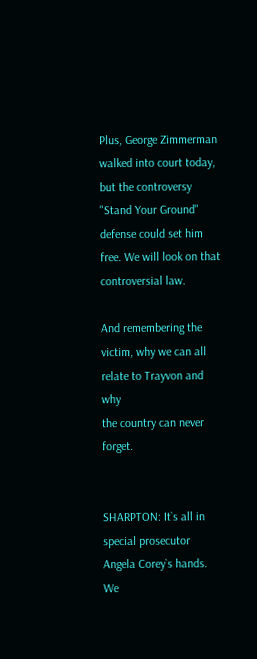Plus, George Zimmerman walked into court today, but the controversy
"Stand Your Ground" defense could set him free. We will look on that
controversial law.

And remembering the victim, why we can all relate to Trayvon and why
the country can never forget.


SHARPTON: It`s all in special prosecutor Angela Corey`s hands. We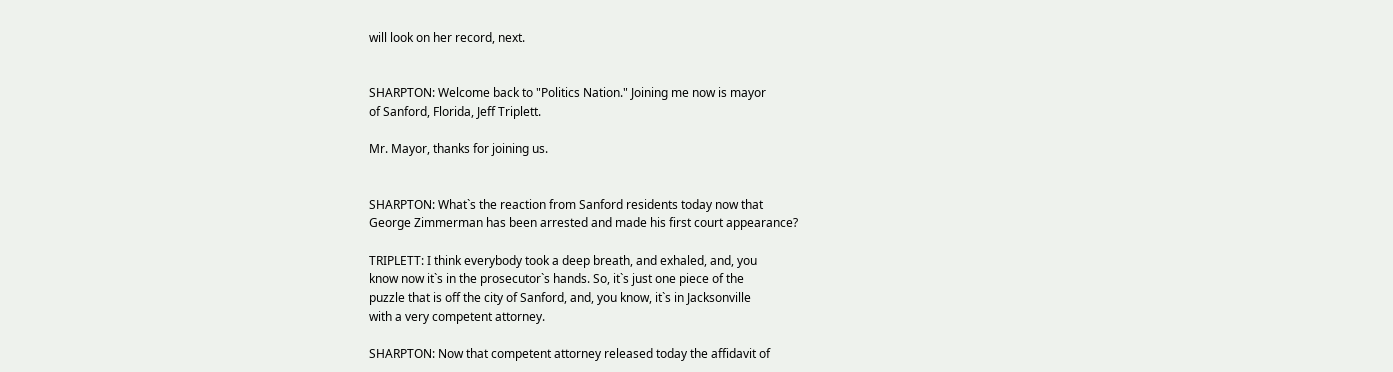will look on her record, next.


SHARPTON: Welcome back to "Politics Nation." Joining me now is mayor
of Sanford, Florida, Jeff Triplett.

Mr. Mayor, thanks for joining us.


SHARPTON: What`s the reaction from Sanford residents today now that
George Zimmerman has been arrested and made his first court appearance?

TRIPLETT: I think everybody took a deep breath, and exhaled, and, you
know now it`s in the prosecutor`s hands. So, it`s just one piece of the
puzzle that is off the city of Sanford, and, you know, it`s in Jacksonville
with a very competent attorney.

SHARPTON: Now that competent attorney released today the affidavit of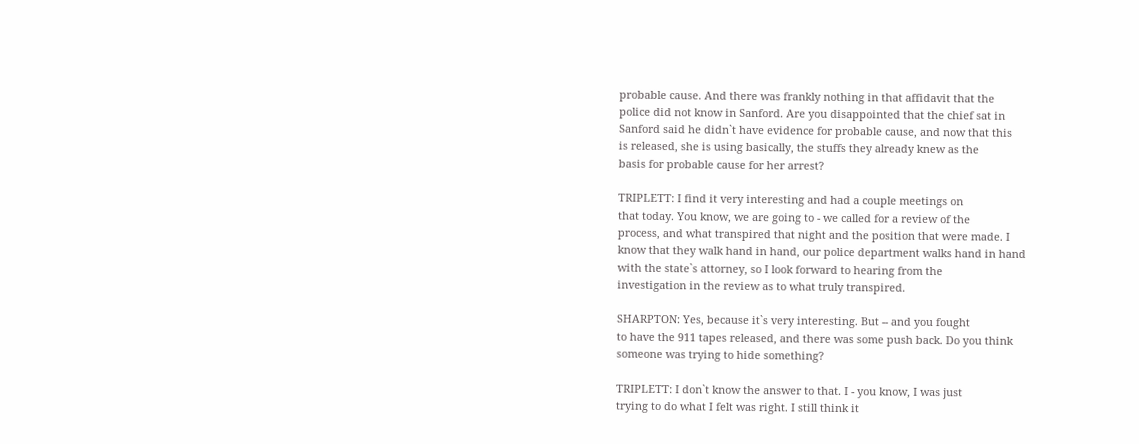probable cause. And there was frankly nothing in that affidavit that the
police did not know in Sanford. Are you disappointed that the chief sat in
Sanford said he didn`t have evidence for probable cause, and now that this
is released, she is using basically, the stuffs they already knew as the
basis for probable cause for her arrest?

TRIPLETT: I find it very interesting and had a couple meetings on
that today. You know, we are going to - we called for a review of the
process, and what transpired that night and the position that were made. I
know that they walk hand in hand, our police department walks hand in hand
with the state`s attorney, so I look forward to hearing from the
investigation in the review as to what truly transpired.

SHARPTON: Yes, because it`s very interesting. But -- and you fought
to have the 911 tapes released, and there was some push back. Do you think
someone was trying to hide something?

TRIPLETT: I don`t know the answer to that. I - you know, I was just
trying to do what I felt was right. I still think it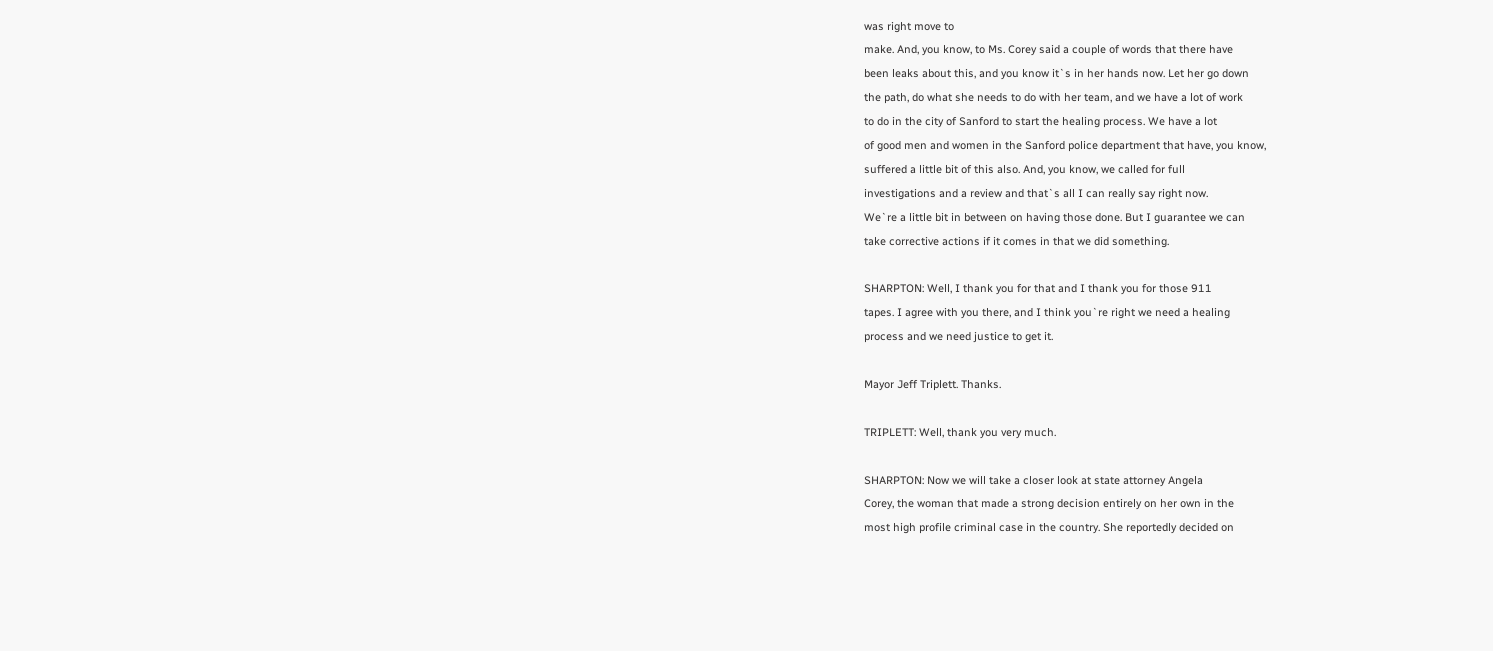was right move to
make. And, you know, to Ms. Corey said a couple of words that there have
been leaks about this, and you know it`s in her hands now. Let her go down
the path, do what she needs to do with her team, and we have a lot of work
to do in the city of Sanford to start the healing process. We have a lot
of good men and women in the Sanford police department that have, you know,
suffered a little bit of this also. And, you know, we called for full
investigations and a review and that`s all I can really say right now.
We`re a little bit in between on having those done. But I guarantee we can
take corrective actions if it comes in that we did something.

SHARPTON: Well, I thank you for that and I thank you for those 911
tapes. I agree with you there, and I think you`re right we need a healing
process and we need justice to get it.

Mayor Jeff Triplett. Thanks.

TRIPLETT: Well, thank you very much.

SHARPTON: Now we will take a closer look at state attorney Angela
Corey, the woman that made a strong decision entirely on her own in the
most high profile criminal case in the country. She reportedly decided on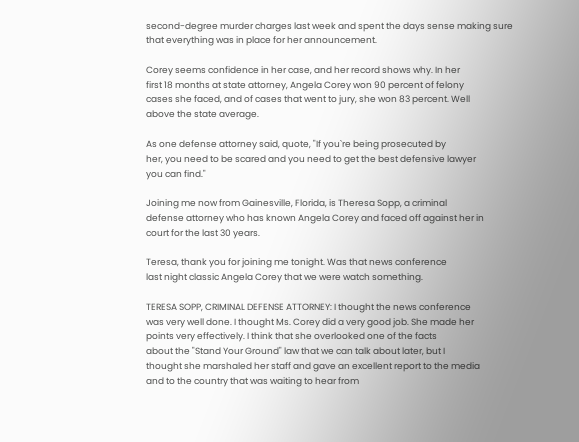second-degree murder charges last week and spent the days sense making sure
that everything was in place for her announcement.

Corey seems confidence in her case, and her record shows why. In her
first 18 months at state attorney, Angela Corey won 90 percent of felony
cases she faced, and of cases that went to jury, she won 83 percent. Well
above the state average.

As one defense attorney said, quote, "If you`re being prosecuted by
her, you need to be scared and you need to get the best defensive lawyer
you can find."

Joining me now from Gainesville, Florida, is Theresa Sopp, a criminal
defense attorney who has known Angela Corey and faced off against her in
court for the last 30 years.

Teresa, thank you for joining me tonight. Was that news conference
last night classic Angela Corey that we were watch something.

TERESA SOPP, CRIMINAL DEFENSE ATTORNEY: I thought the news conference
was very well done. I thought Ms. Corey did a very good job. She made her
points very effectively. I think that she overlooked one of the facts
about the "Stand Your Ground" law that we can talk about later, but I
thought she marshaled her staff and gave an excellent report to the media
and to the country that was waiting to hear from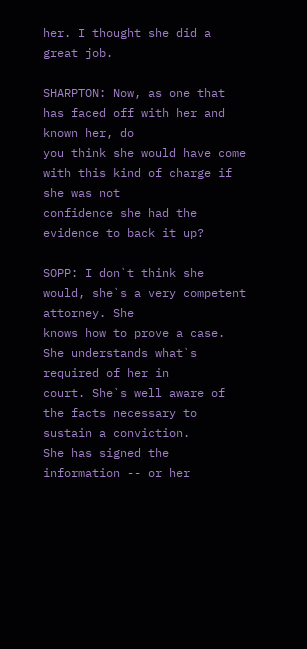her. I thought she did a
great job.

SHARPTON: Now, as one that has faced off with her and known her, do
you think she would have come with this kind of charge if she was not
confidence she had the evidence to back it up?

SOPP: I don`t think she would, she`s a very competent attorney. She
knows how to prove a case. She understands what`s required of her in
court. She`s well aware of the facts necessary to sustain a conviction.
She has signed the information -- or her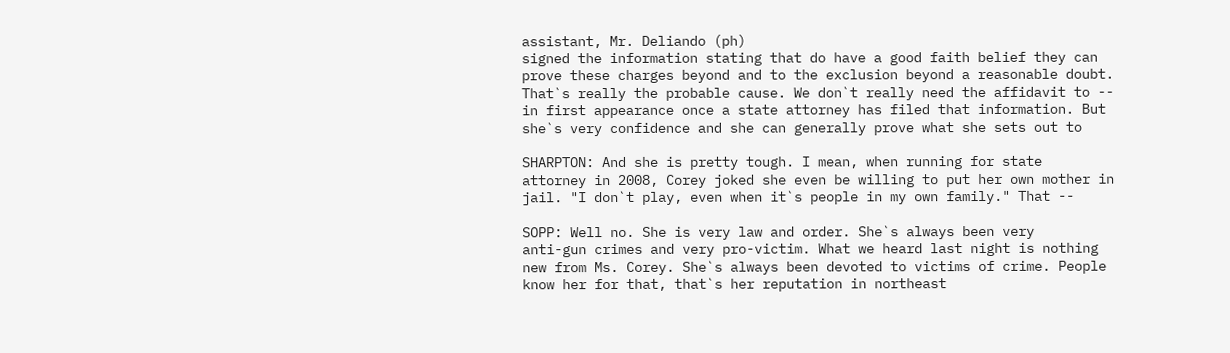assistant, Mr. Deliando (ph)
signed the information stating that do have a good faith belief they can
prove these charges beyond and to the exclusion beyond a reasonable doubt.
That`s really the probable cause. We don`t really need the affidavit to --
in first appearance once a state attorney has filed that information. But
she`s very confidence and she can generally prove what she sets out to

SHARPTON: And she is pretty tough. I mean, when running for state
attorney in 2008, Corey joked she even be willing to put her own mother in
jail. "I don`t play, even when it`s people in my own family." That --

SOPP: Well no. She is very law and order. She`s always been very
anti-gun crimes and very pro-victim. What we heard last night is nothing
new from Ms. Corey. She`s always been devoted to victims of crime. People
know her for that, that`s her reputation in northeast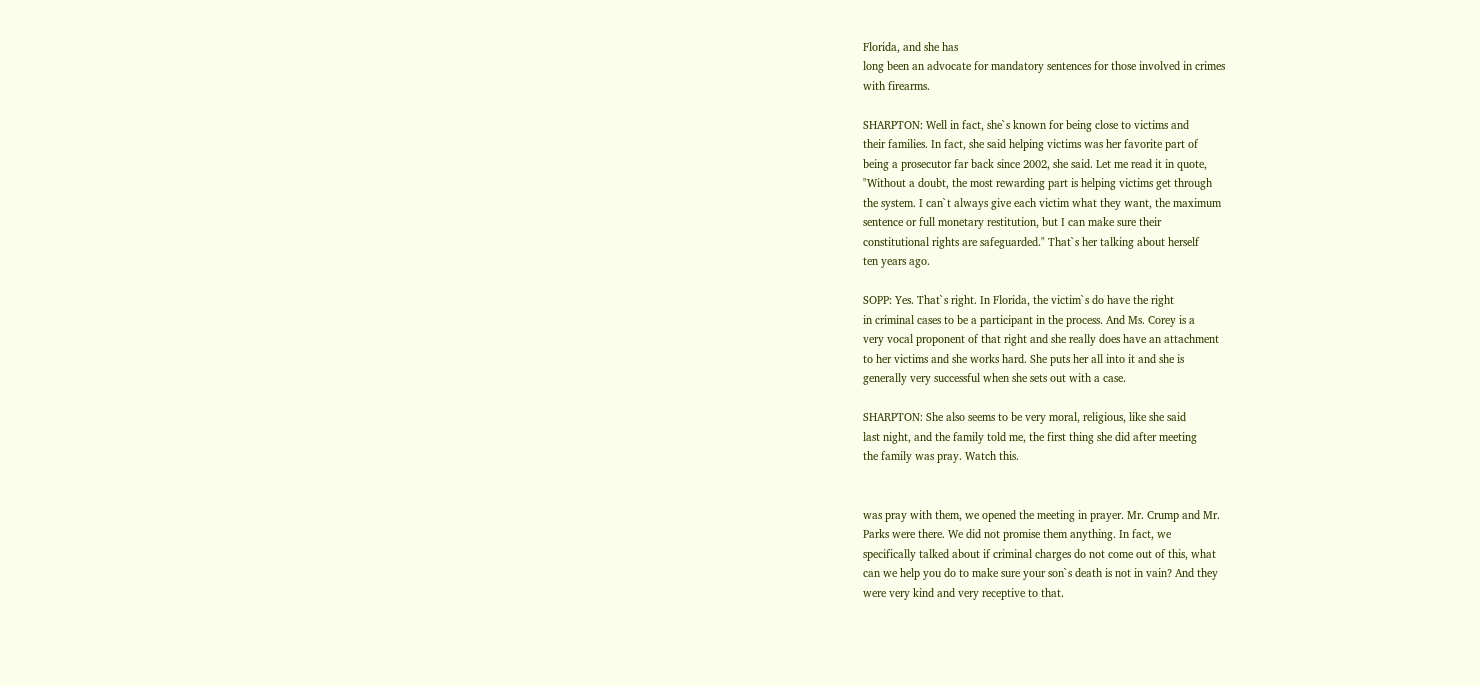Florida, and she has
long been an advocate for mandatory sentences for those involved in crimes
with firearms.

SHARPTON: Well in fact, she`s known for being close to victims and
their families. In fact, she said helping victims was her favorite part of
being a prosecutor far back since 2002, she said. Let me read it in quote,
"Without a doubt, the most rewarding part is helping victims get through
the system. I can`t always give each victim what they want, the maximum
sentence or full monetary restitution, but I can make sure their
constitutional rights are safeguarded." That`s her talking about herself
ten years ago.

SOPP: Yes. That`s right. In Florida, the victim`s do have the right
in criminal cases to be a participant in the process. And Ms. Corey is a
very vocal proponent of that right and she really does have an attachment
to her victims and she works hard. She puts her all into it and she is
generally very successful when she sets out with a case.

SHARPTON: She also seems to be very moral, religious, like she said
last night, and the family told me, the first thing she did after meeting
the family was pray. Watch this.


was pray with them, we opened the meeting in prayer. Mr. Crump and Mr.
Parks were there. We did not promise them anything. In fact, we
specifically talked about if criminal charges do not come out of this, what
can we help you do to make sure your son`s death is not in vain? And they
were very kind and very receptive to that.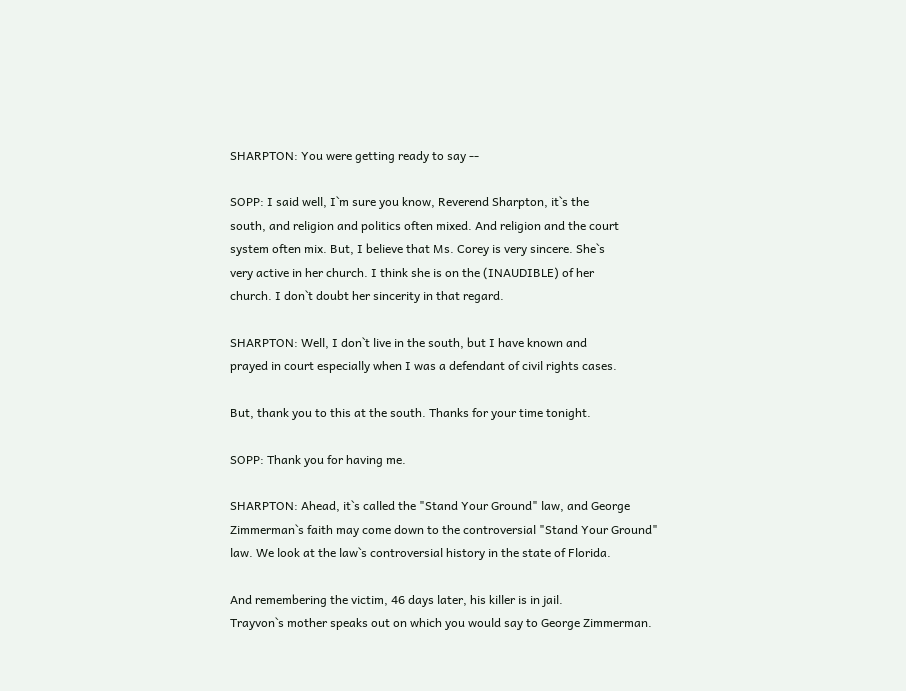SHARPTON: You were getting ready to say --

SOPP: I said well, I`m sure you know, Reverend Sharpton, it`s the
south, and religion and politics often mixed. And religion and the court
system often mix. But, I believe that Ms. Corey is very sincere. She`s
very active in her church. I think she is on the (INAUDIBLE) of her
church. I don`t doubt her sincerity in that regard.

SHARPTON: Well, I don`t live in the south, but I have known and
prayed in court especially when I was a defendant of civil rights cases.

But, thank you to this at the south. Thanks for your time tonight.

SOPP: Thank you for having me.

SHARPTON: Ahead, it`s called the "Stand Your Ground" law, and George
Zimmerman`s faith may come down to the controversial "Stand Your Ground"
law. We look at the law`s controversial history in the state of Florida.

And remembering the victim, 46 days later, his killer is in jail.
Trayvon`s mother speaks out on which you would say to George Zimmerman.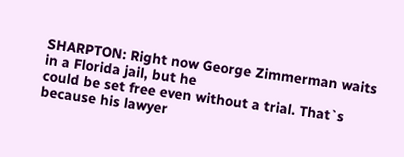SHARPTON: Right now George Zimmerman waits in a Florida jail, but he
could be set free even without a trial. That`s because his lawyer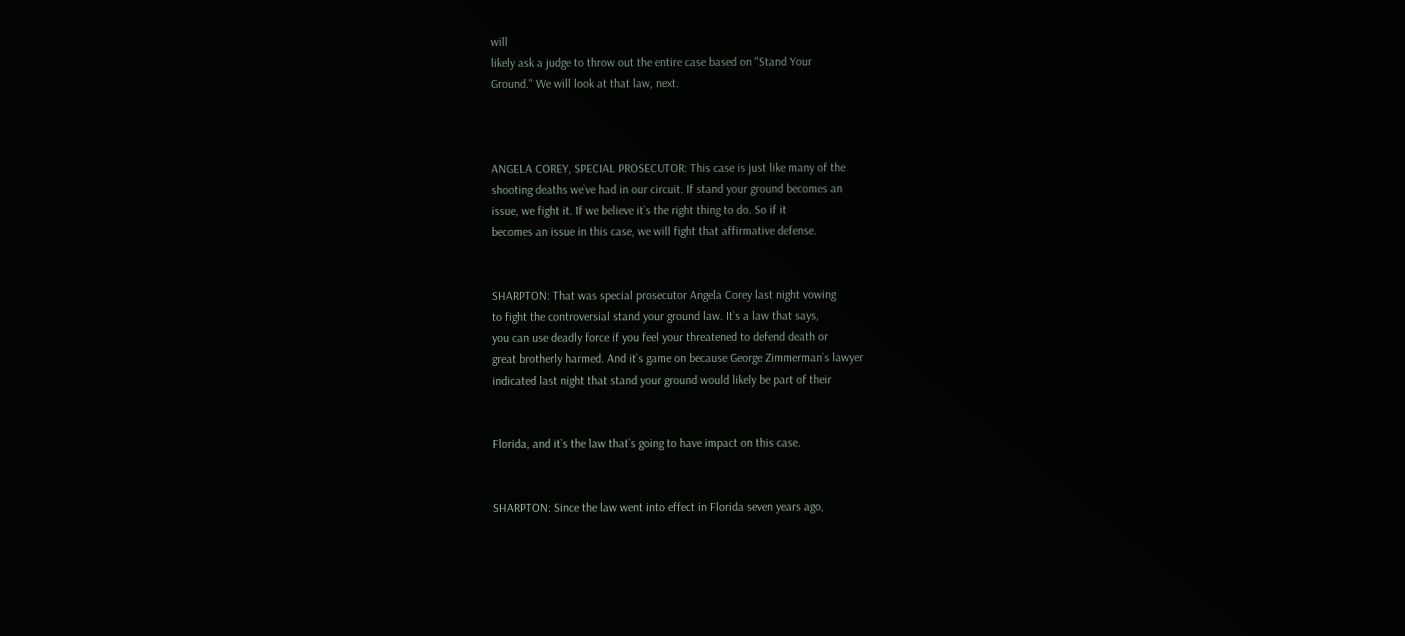will
likely ask a judge to throw out the entire case based on "Stand Your
Ground." We will look at that law, next.



ANGELA COREY, SPECIAL PROSECUTOR: This case is just like many of the
shooting deaths we`ve had in our circuit. If stand your ground becomes an
issue, we fight it. If we believe it`s the right thing to do. So if it
becomes an issue in this case, we will fight that affirmative defense.


SHARPTON: That was special prosecutor Angela Corey last night vowing
to fight the controversial stand your ground law. It`s a law that says,
you can use deadly force if you feel your threatened to defend death or
great brotherly harmed. And it`s game on because George Zimmerman`s lawyer
indicated last night that stand your ground would likely be part of their


Florida, and it`s the law that`s going to have impact on this case.


SHARPTON: Since the law went into effect in Florida seven years ago,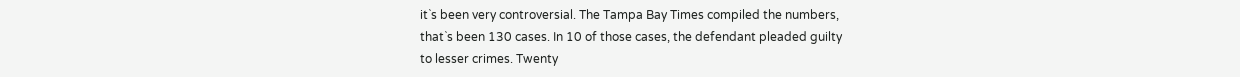it`s been very controversial. The Tampa Bay Times compiled the numbers,
that`s been 130 cases. In 10 of those cases, the defendant pleaded guilty
to lesser crimes. Twenty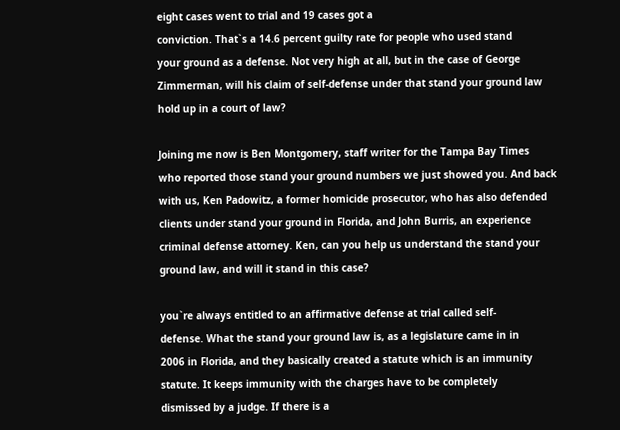eight cases went to trial and 19 cases got a
conviction. That`s a 14.6 percent guilty rate for people who used stand
your ground as a defense. Not very high at all, but in the case of George
Zimmerman, will his claim of self-defense under that stand your ground law
hold up in a court of law?

Joining me now is Ben Montgomery, staff writer for the Tampa Bay Times
who reported those stand your ground numbers we just showed you. And back
with us, Ken Padowitz, a former homicide prosecutor, who has also defended
clients under stand your ground in Florida, and John Burris, an experience
criminal defense attorney. Ken, can you help us understand the stand your
ground law, and will it stand in this case?

you`re always entitled to an affirmative defense at trial called self-
defense. What the stand your ground law is, as a legislature came in in
2006 in Florida, and they basically created a statute which is an immunity
statute. It keeps immunity with the charges have to be completely
dismissed by a judge. If there is a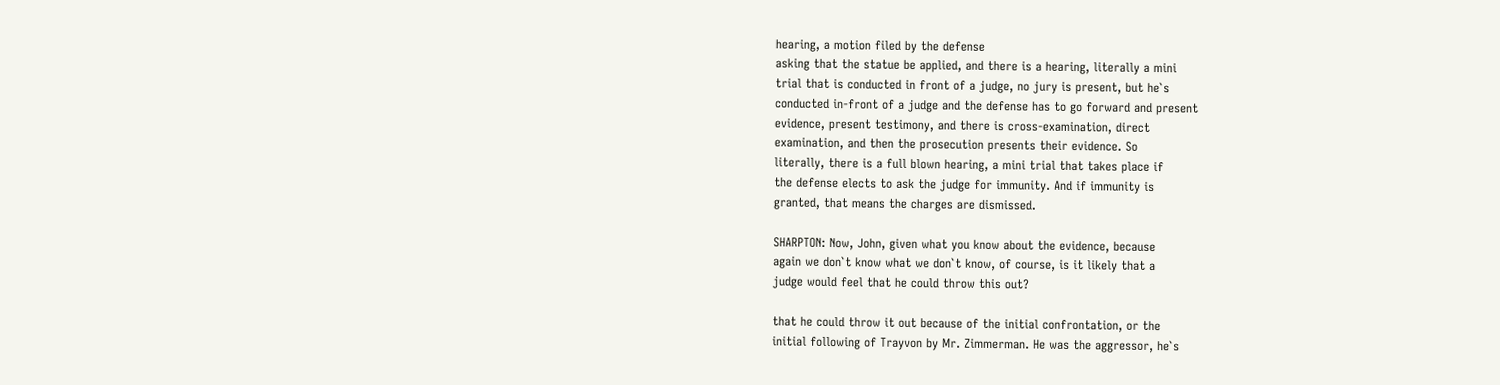hearing, a motion filed by the defense
asking that the statue be applied, and there is a hearing, literally a mini
trial that is conducted in front of a judge, no jury is present, but he`s
conducted in-front of a judge and the defense has to go forward and present
evidence, present testimony, and there is cross-examination, direct
examination, and then the prosecution presents their evidence. So
literally, there is a full blown hearing, a mini trial that takes place if
the defense elects to ask the judge for immunity. And if immunity is
granted, that means the charges are dismissed.

SHARPTON: Now, John, given what you know about the evidence, because
again we don`t know what we don`t know, of course, is it likely that a
judge would feel that he could throw this out?

that he could throw it out because of the initial confrontation, or the
initial following of Trayvon by Mr. Zimmerman. He was the aggressor, he`s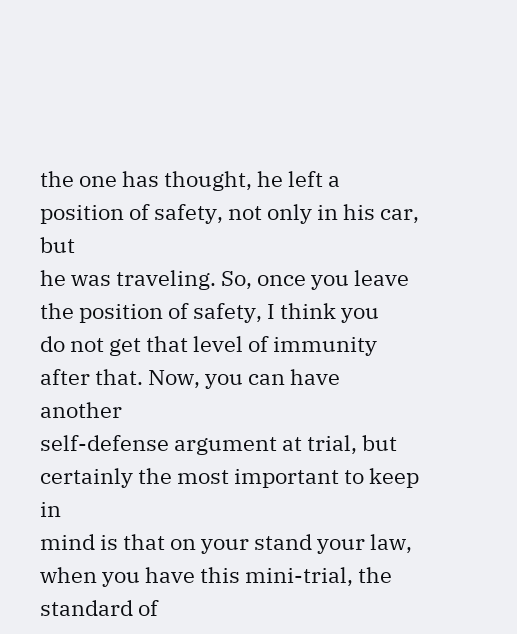the one has thought, he left a position of safety, not only in his car, but
he was traveling. So, once you leave the position of safety, I think you
do not get that level of immunity after that. Now, you can have another
self-defense argument at trial, but certainly the most important to keep in
mind is that on your stand your law, when you have this mini-trial, the
standard of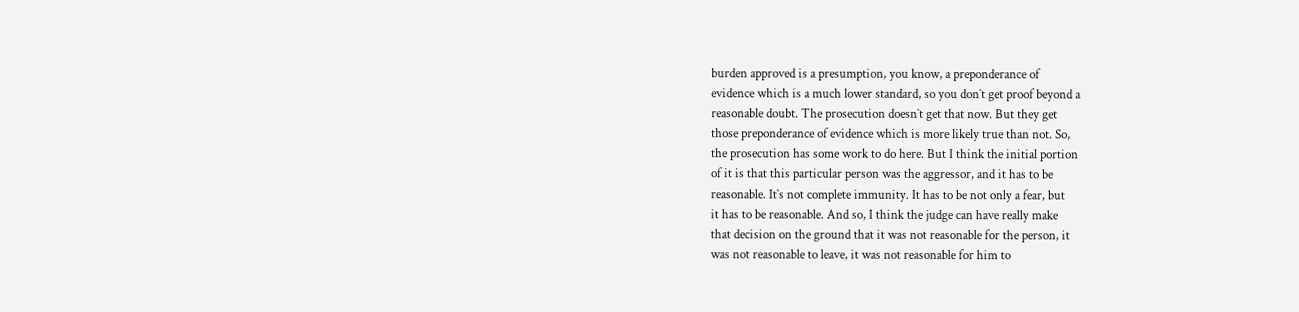burden approved is a presumption, you know, a preponderance of
evidence which is a much lower standard, so you don`t get proof beyond a
reasonable doubt. The prosecution doesn`t get that now. But they get
those preponderance of evidence which is more likely true than not. So,
the prosecution has some work to do here. But I think the initial portion
of it is that this particular person was the aggressor, and it has to be
reasonable. It`s not complete immunity. It has to be not only a fear, but
it has to be reasonable. And so, I think the judge can have really make
that decision on the ground that it was not reasonable for the person, it
was not reasonable to leave, it was not reasonable for him to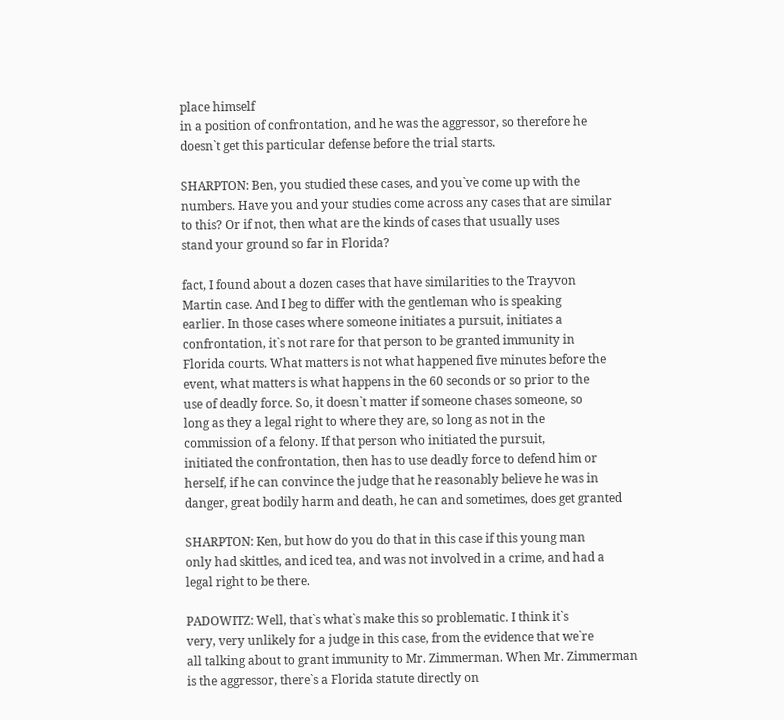place himself
in a position of confrontation, and he was the aggressor, so therefore he
doesn`t get this particular defense before the trial starts.

SHARPTON: Ben, you studied these cases, and you`ve come up with the
numbers. Have you and your studies come across any cases that are similar
to this? Or if not, then what are the kinds of cases that usually uses
stand your ground so far in Florida?

fact, I found about a dozen cases that have similarities to the Trayvon
Martin case. And I beg to differ with the gentleman who is speaking
earlier. In those cases where someone initiates a pursuit, initiates a
confrontation, it`s not rare for that person to be granted immunity in
Florida courts. What matters is not what happened five minutes before the
event, what matters is what happens in the 60 seconds or so prior to the
use of deadly force. So, it doesn`t matter if someone chases someone, so
long as they a legal right to where they are, so long as not in the
commission of a felony. If that person who initiated the pursuit,
initiated the confrontation, then has to use deadly force to defend him or
herself, if he can convince the judge that he reasonably believe he was in
danger, great bodily harm and death, he can and sometimes, does get granted

SHARPTON: Ken, but how do you do that in this case if this young man
only had skittles, and iced tea, and was not involved in a crime, and had a
legal right to be there.

PADOWITZ: Well, that`s what`s make this so problematic. I think it`s
very, very unlikely for a judge in this case, from the evidence that we`re
all talking about to grant immunity to Mr. Zimmerman. When Mr. Zimmerman
is the aggressor, there`s a Florida statute directly on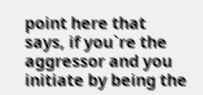point here that
says, if you`re the aggressor and you initiate by being the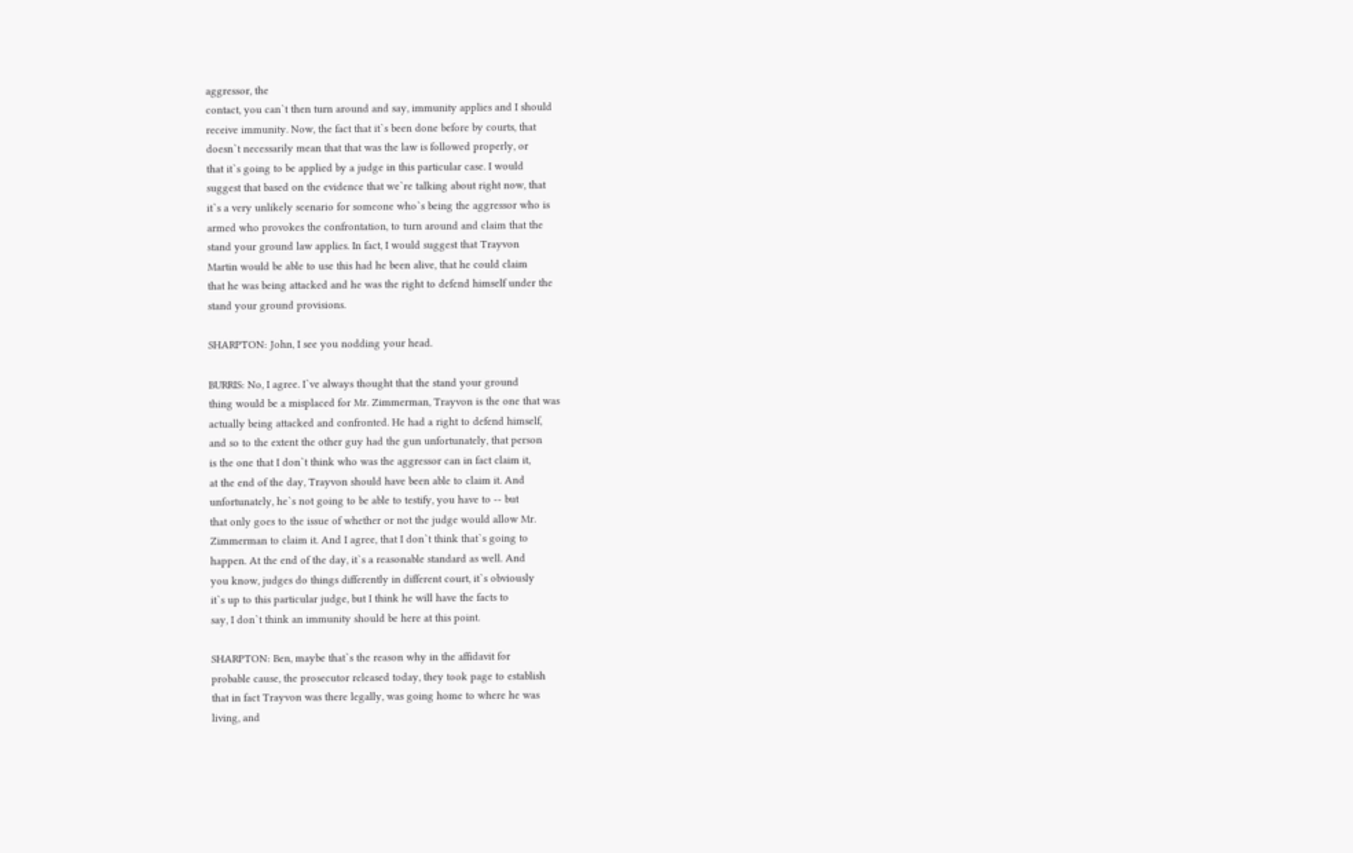aggressor, the
contact, you can`t then turn around and say, immunity applies and I should
receive immunity. Now, the fact that it`s been done before by courts, that
doesn`t necessarily mean that that was the law is followed properly, or
that it`s going to be applied by a judge in this particular case. I would
suggest that based on the evidence that we`re talking about right now, that
it`s a very unlikely scenario for someone who`s being the aggressor who is
armed who provokes the confrontation, to turn around and claim that the
stand your ground law applies. In fact, I would suggest that Trayvon
Martin would be able to use this had he been alive, that he could claim
that he was being attacked and he was the right to defend himself under the
stand your ground provisions.

SHARPTON: John, I see you nodding your head.

BURRIS: No, I agree. I`ve always thought that the stand your ground
thing would be a misplaced for Mr. Zimmerman, Trayvon is the one that was
actually being attacked and confronted. He had a right to defend himself,
and so to the extent the other guy had the gun unfortunately, that person
is the one that I don`t think who was the aggressor can in fact claim it,
at the end of the day, Trayvon should have been able to claim it. And
unfortunately, he`s not going to be able to testify, you have to -- but
that only goes to the issue of whether or not the judge would allow Mr.
Zimmerman to claim it. And I agree, that I don`t think that`s going to
happen. At the end of the day, it`s a reasonable standard as well. And
you know, judges do things differently in different court, it`s obviously
it`s up to this particular judge, but I think he will have the facts to
say, I don`t think an immunity should be here at this point.

SHARPTON: Ben, maybe that`s the reason why in the affidavit for
probable cause, the prosecutor released today, they took page to establish
that in fact Trayvon was there legally, was going home to where he was
living, and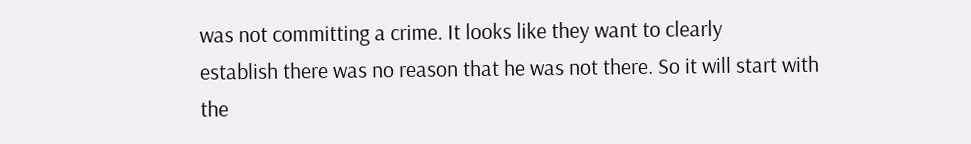was not committing a crime. It looks like they want to clearly
establish there was no reason that he was not there. So it will start with
the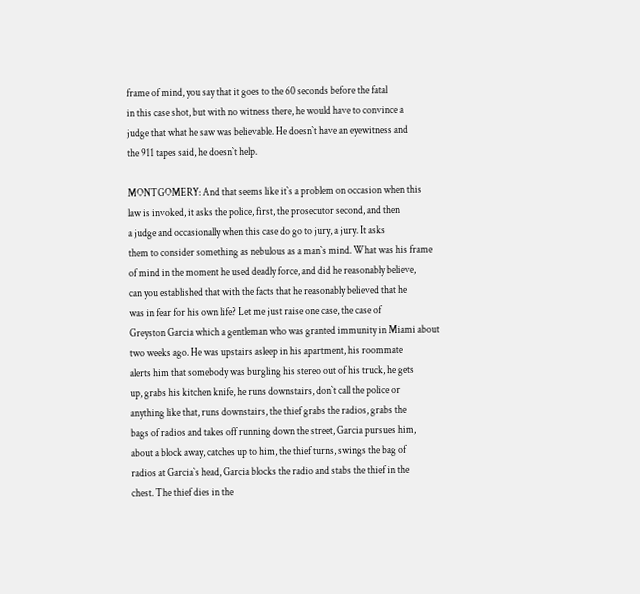frame of mind, you say that it goes to the 60 seconds before the fatal
in this case shot, but with no witness there, he would have to convince a
judge that what he saw was believable. He doesn`t have an eyewitness and
the 911 tapes said, he doesn`t help.

MONTGOMERY: And that seems like it`s a problem on occasion when this
law is invoked, it asks the police, first, the prosecutor second, and then
a judge and occasionally when this case do go to jury, a jury. It asks
them to consider something as nebulous as a man`s mind. What was his frame
of mind in the moment he used deadly force, and did he reasonably believe,
can you established that with the facts that he reasonably believed that he
was in fear for his own life? Let me just raise one case, the case of
Greyston Garcia which a gentleman who was granted immunity in Miami about
two weeks ago. He was upstairs asleep in his apartment, his roommate
alerts him that somebody was burgling his stereo out of his truck, he gets
up, grabs his kitchen knife, he runs downstairs, don`t call the police or
anything like that, runs downstairs, the thief grabs the radios, grabs the
bags of radios and takes off running down the street, Garcia pursues him,
about a block away, catches up to him, the thief turns, swings the bag of
radios at Garcia`s head, Garcia blocks the radio and stabs the thief in the
chest. The thief dies in the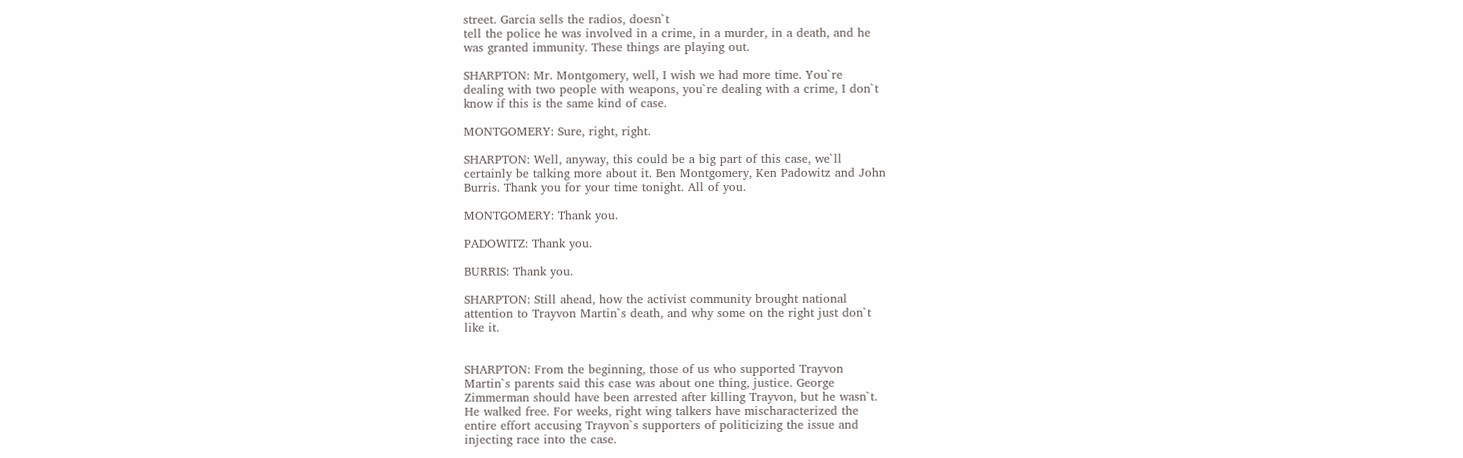street. Garcia sells the radios, doesn`t
tell the police he was involved in a crime, in a murder, in a death, and he
was granted immunity. These things are playing out.

SHARPTON: Mr. Montgomery, well, I wish we had more time. You`re
dealing with two people with weapons, you`re dealing with a crime, I don`t
know if this is the same kind of case.

MONTGOMERY: Sure, right, right.

SHARPTON: Well, anyway, this could be a big part of this case, we`ll
certainly be talking more about it. Ben Montgomery, Ken Padowitz and John
Burris. Thank you for your time tonight. All of you.

MONTGOMERY: Thank you.

PADOWITZ: Thank you.

BURRIS: Thank you.

SHARPTON: Still ahead, how the activist community brought national
attention to Trayvon Martin`s death, and why some on the right just don`t
like it.


SHARPTON: From the beginning, those of us who supported Trayvon
Martin`s parents said this case was about one thing, justice. George
Zimmerman should have been arrested after killing Trayvon, but he wasn`t.
He walked free. For weeks, right wing talkers have mischaracterized the
entire effort accusing Trayvon`s supporters of politicizing the issue and
injecting race into the case.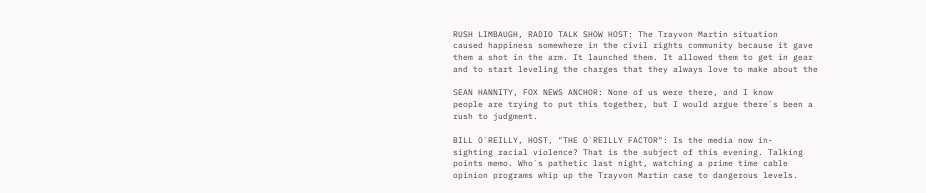RUSH LIMBAUGH, RADIO TALK SHOW HOST: The Trayvon Martin situation
caused happiness somewhere in the civil rights community because it gave
them a shot in the arm. It launched them. It allowed them to get in gear
and to start leveling the charges that they always love to make about the

SEAN HANNITY, FOX NEWS ANCHOR: None of us were there, and I know
people are trying to put this together, but I would argue there`s been a
rush to judgment.

BILL O`REILLY, HOST, "THE O`REILLY FACTOR": Is the media now in-
sighting racial violence? That is the subject of this evening. Talking
points memo. Who`s pathetic last night, watching a prime time cable
opinion programs whip up the Trayvon Martin case to dangerous levels.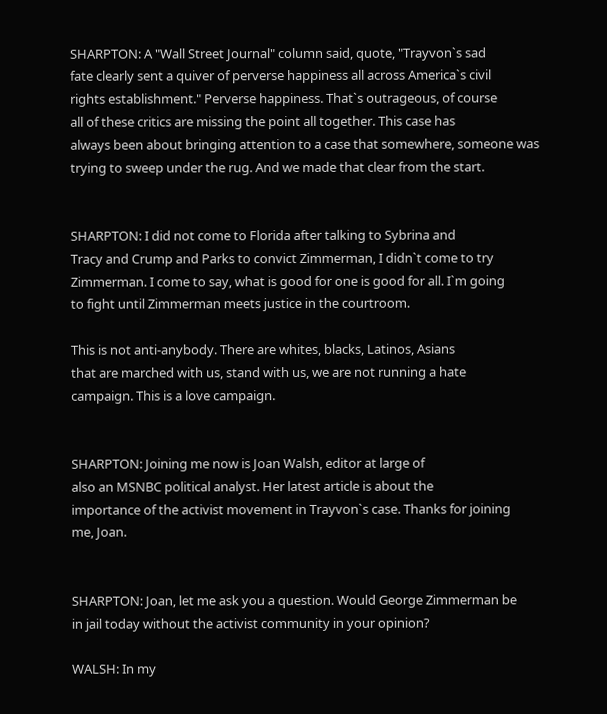SHARPTON: A "Wall Street Journal" column said, quote, "Trayvon`s sad
fate clearly sent a quiver of perverse happiness all across America`s civil
rights establishment." Perverse happiness. That`s outrageous, of course
all of these critics are missing the point all together. This case has
always been about bringing attention to a case that somewhere, someone was
trying to sweep under the rug. And we made that clear from the start.


SHARPTON: I did not come to Florida after talking to Sybrina and
Tracy and Crump and Parks to convict Zimmerman, I didn`t come to try
Zimmerman. I come to say, what is good for one is good for all. I`m going
to fight until Zimmerman meets justice in the courtroom.

This is not anti-anybody. There are whites, blacks, Latinos, Asians
that are marched with us, stand with us, we are not running a hate
campaign. This is a love campaign.


SHARPTON: Joining me now is Joan Walsh, editor at large of
also an MSNBC political analyst. Her latest article is about the
importance of the activist movement in Trayvon`s case. Thanks for joining
me, Joan.


SHARPTON: Joan, let me ask you a question. Would George Zimmerman be
in jail today without the activist community in your opinion?

WALSH: In my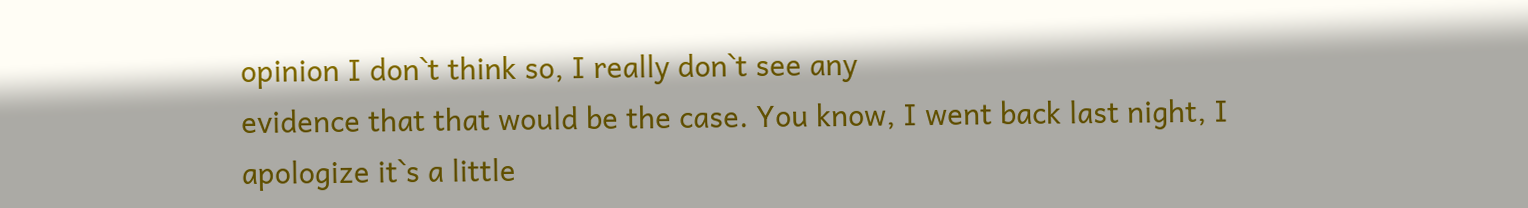opinion I don`t think so, I really don`t see any
evidence that that would be the case. You know, I went back last night, I
apologize it`s a little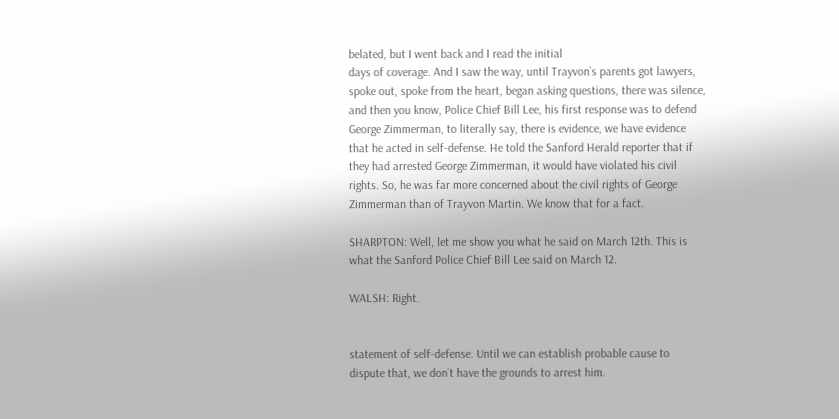belated, but I went back and I read the initial
days of coverage. And I saw the way, until Trayvon`s parents got lawyers,
spoke out, spoke from the heart, began asking questions, there was silence,
and then you know, Police Chief Bill Lee, his first response was to defend
George Zimmerman, to literally say, there is evidence, we have evidence
that he acted in self-defense. He told the Sanford Herald reporter that if
they had arrested George Zimmerman, it would have violated his civil
rights. So, he was far more concerned about the civil rights of George
Zimmerman than of Trayvon Martin. We know that for a fact.

SHARPTON: Well, let me show you what he said on March 12th. This is
what the Sanford Police Chief Bill Lee said on March 12.

WALSH: Right.


statement of self-defense. Until we can establish probable cause to
dispute that, we don`t have the grounds to arrest him.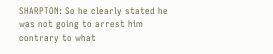SHARPTON: So he clearly stated he was not going to arrest him
contrary to what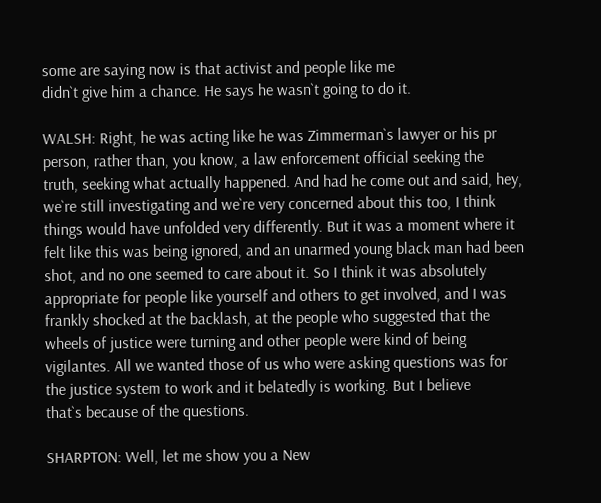some are saying now is that activist and people like me
didn`t give him a chance. He says he wasn`t going to do it.

WALSH: Right, he was acting like he was Zimmerman`s lawyer or his pr
person, rather than, you know, a law enforcement official seeking the
truth, seeking what actually happened. And had he come out and said, hey,
we`re still investigating and we`re very concerned about this too, I think
things would have unfolded very differently. But it was a moment where it
felt like this was being ignored, and an unarmed young black man had been
shot, and no one seemed to care about it. So I think it was absolutely
appropriate for people like yourself and others to get involved, and I was
frankly shocked at the backlash, at the people who suggested that the
wheels of justice were turning and other people were kind of being
vigilantes. All we wanted those of us who were asking questions was for
the justice system to work and it belatedly is working. But I believe
that`s because of the questions.

SHARPTON: Well, let me show you a New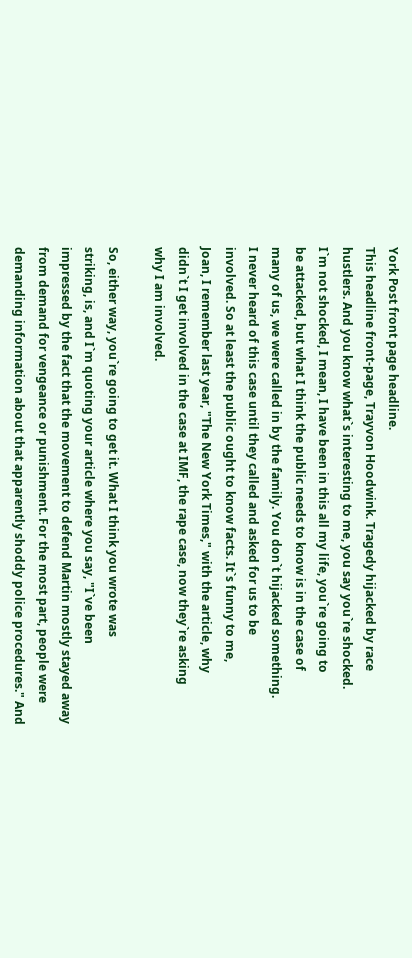York Post front page headline.
This headline front-page, Trayvon Hoodwink. Tragedy hijacked by race
hustlers. And you know what`s interesting to me, you say you`re shocked.
I`m not shocked, I mean, I have been in this all my life, you`re going to
be attacked, but what I think the public needs to know is in the case of
many of us, we were called in by the family. You don`t hijacked something.
I never heard of this case until they called and asked for us to be
involved. So at least the public ought to know facts. It`s funny to me,
Joan, I remember last year, "The New York Times," with the article, why
didn`t I get involved in the case at IMF, the rape case, now they`re asking
why I am involved.

So, either way, you`re going to get it. What I think you wrote was
striking, is, and I`m quoting your article where you say, "I`ve been
impressed by the fact that the movement to defend Martin mostly stayed away
from demand for vengeance or punishment. For the most part, people were
demanding information about that apparently shoddy police procedures." And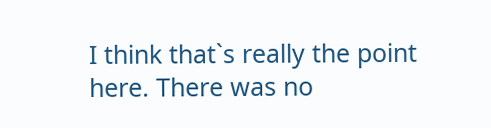I think that`s really the point here. There was no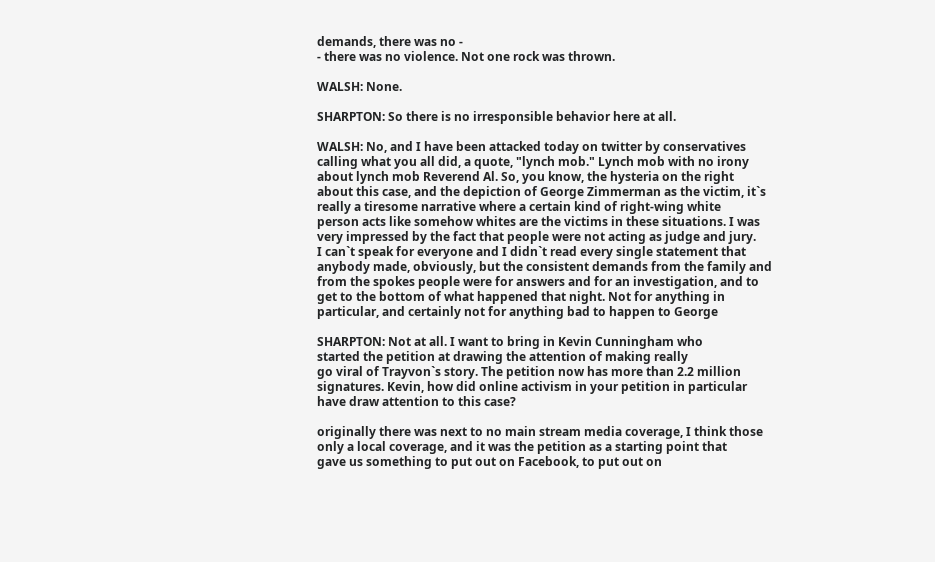demands, there was no -
- there was no violence. Not one rock was thrown.

WALSH: None.

SHARPTON: So there is no irresponsible behavior here at all.

WALSH: No, and I have been attacked today on twitter by conservatives
calling what you all did, a quote, "lynch mob." Lynch mob with no irony
about lynch mob Reverend Al. So, you know, the hysteria on the right
about this case, and the depiction of George Zimmerman as the victim, it`s
really a tiresome narrative where a certain kind of right-wing white
person acts like somehow whites are the victims in these situations. I was
very impressed by the fact that people were not acting as judge and jury.
I can`t speak for everyone and I didn`t read every single statement that
anybody made, obviously, but the consistent demands from the family and
from the spokes people were for answers and for an investigation, and to
get to the bottom of what happened that night. Not for anything in
particular, and certainly not for anything bad to happen to George

SHARPTON: Not at all. I want to bring in Kevin Cunningham who
started the petition at drawing the attention of making really
go viral of Trayvon`s story. The petition now has more than 2.2 million
signatures. Kevin, how did online activism in your petition in particular
have draw attention to this case?

originally there was next to no main stream media coverage, I think those
only a local coverage, and it was the petition as a starting point that
gave us something to put out on Facebook, to put out on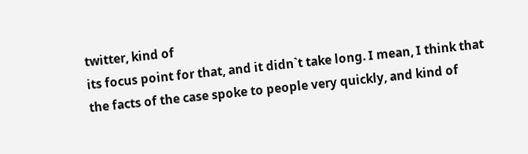twitter, kind of
its focus point for that, and it didn`t take long. I mean, I think that
the facts of the case spoke to people very quickly, and kind of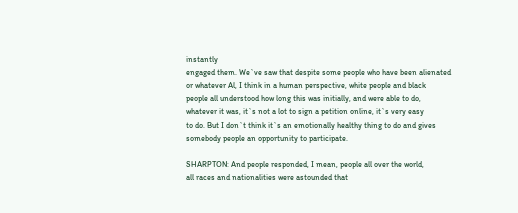instantly
engaged them. We`ve saw that despite some people who have been alienated
or whatever Al, I think in a human perspective, white people and black
people all understood how long this was initially, and were able to do,
whatever it was, it`s not a lot to sign a petition online, it`s very easy
to do. But I don`t think it`s an emotionally healthy thing to do and gives
somebody people an opportunity to participate.

SHARPTON: And people responded, I mean, people all over the world,
all races and nationalities were astounded that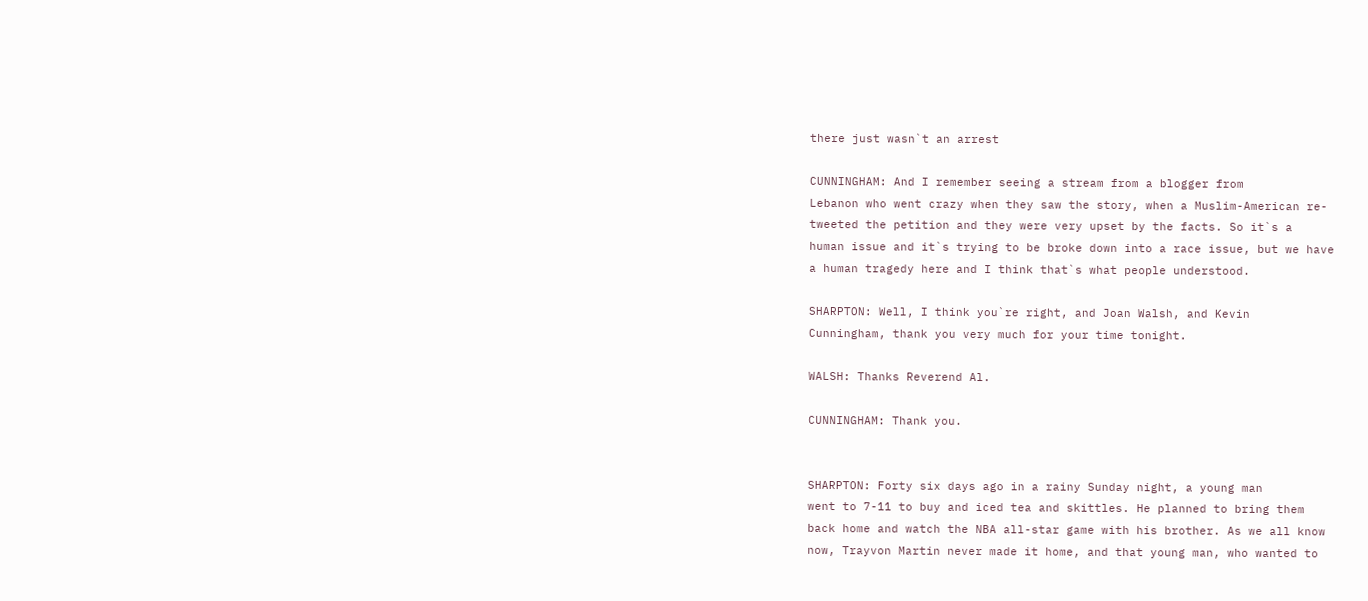there just wasn`t an arrest

CUNNINGHAM: And I remember seeing a stream from a blogger from
Lebanon who went crazy when they saw the story, when a Muslim-American re-
tweeted the petition and they were very upset by the facts. So it`s a
human issue and it`s trying to be broke down into a race issue, but we have
a human tragedy here and I think that`s what people understood.

SHARPTON: Well, I think you`re right, and Joan Walsh, and Kevin
Cunningham, thank you very much for your time tonight.

WALSH: Thanks Reverend Al.

CUNNINGHAM: Thank you.


SHARPTON: Forty six days ago in a rainy Sunday night, a young man
went to 7-11 to buy and iced tea and skittles. He planned to bring them
back home and watch the NBA all-star game with his brother. As we all know
now, Trayvon Martin never made it home, and that young man, who wanted to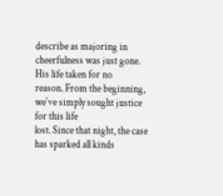describe as majoring in cheerfulness was just gone. His life taken for no
reason. From the beginning, we`ve simply sought justice for this life
lost. Since that night, the case has sparked all kinds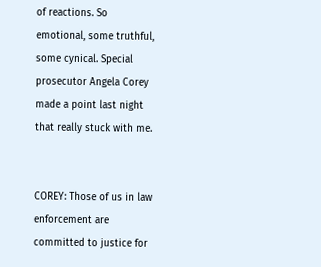of reactions. So
emotional, some truthful, some cynical. Special prosecutor Angela Corey
made a point last night that really stuck with me.


COREY: Those of us in law enforcement are committed to justice for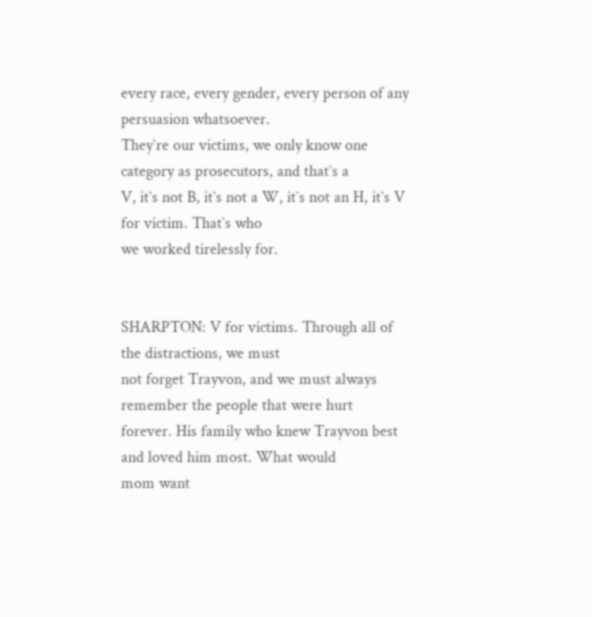every race, every gender, every person of any persuasion whatsoever.
They`re our victims, we only know one category as prosecutors, and that`s a
V, it`s not B, it`s not a W, it`s not an H, it`s V for victim. That`s who
we worked tirelessly for.


SHARPTON: V for victims. Through all of the distractions, we must
not forget Trayvon, and we must always remember the people that were hurt
forever. His family who knew Trayvon best and loved him most. What would
mom want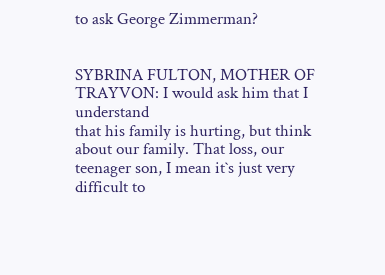to ask George Zimmerman?


SYBRINA FULTON, MOTHER OF TRAYVON: I would ask him that I understand
that his family is hurting, but think about our family. That loss, our
teenager son, I mean it`s just very difficult to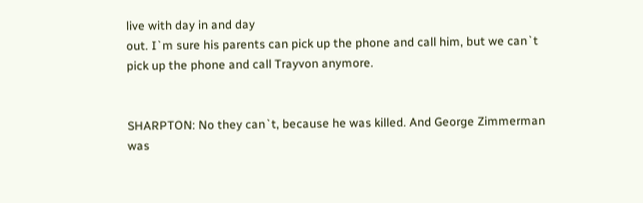live with day in and day
out. I`m sure his parents can pick up the phone and call him, but we can`t
pick up the phone and call Trayvon anymore.


SHARPTON: No they can`t, because he was killed. And George Zimmerman
was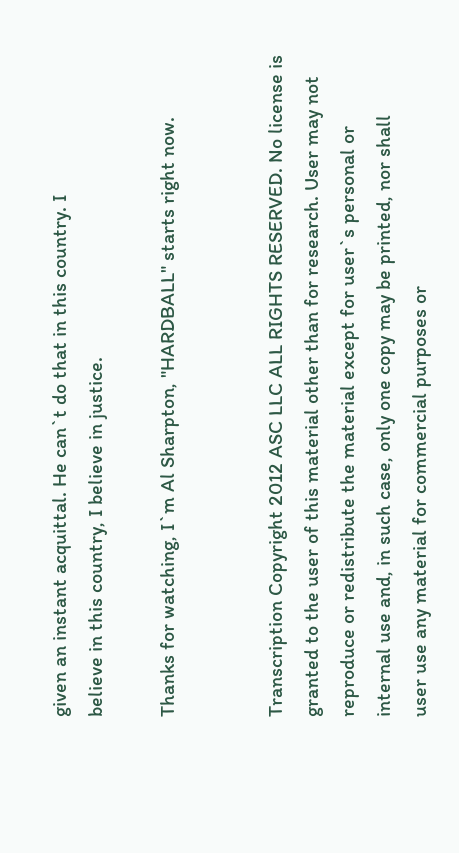given an instant acquittal. He can`t do that in this country. I
believe in this country, I believe in justice.

Thanks for watching, I`m Al Sharpton, "HARDBALL" starts right now.


Transcription Copyright 2012 ASC LLC ALL RIGHTS RESERVED. No license is
granted to the user of this material other than for research. User may not
reproduce or redistribute the material except for user`s personal or
internal use and, in such case, only one copy may be printed, nor shall
user use any material for commercial purposes or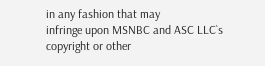in any fashion that may
infringe upon MSNBC and ASC LLC`s copyright or other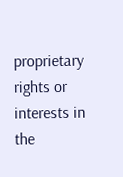proprietary rights or
interests in the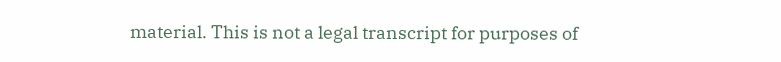material. This is not a legal transcript for purposes of